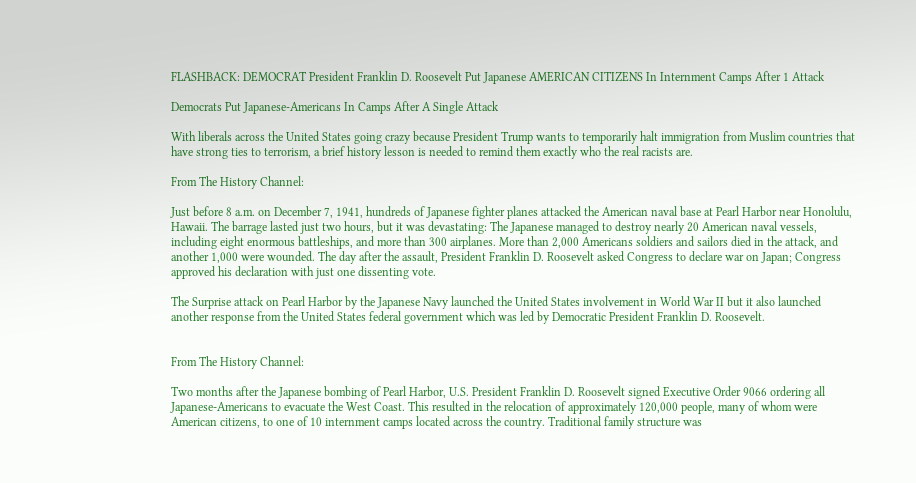FLASHBACK: DEMOCRAT President Franklin D. Roosevelt Put Japanese AMERICAN CITIZENS In Internment Camps After 1 Attack

Democrats Put Japanese-Americans In Camps After A Single Attack

With liberals across the United States going crazy because President Trump wants to temporarily halt immigration from Muslim countries that have strong ties to terrorism, a brief history lesson is needed to remind them exactly who the real racists are.

From The History Channel:

Just before 8 a.m. on December 7, 1941, hundreds of Japanese fighter planes attacked the American naval base at Pearl Harbor near Honolulu, Hawaii. The barrage lasted just two hours, but it was devastating: The Japanese managed to destroy nearly 20 American naval vessels, including eight enormous battleships, and more than 300 airplanes. More than 2,000 Americans soldiers and sailors died in the attack, and another 1,000 were wounded. The day after the assault, President Franklin D. Roosevelt asked Congress to declare war on Japan; Congress approved his declaration with just one dissenting vote.

The Surprise attack on Pearl Harbor by the Japanese Navy launched the United States involvement in World War II but it also launched another response from the United States federal government which was led by Democratic President Franklin D. Roosevelt.


From The History Channel:

Two months after the Japanese bombing of Pearl Harbor, U.S. President Franklin D. Roosevelt signed Executive Order 9066 ordering all Japanese-Americans to evacuate the West Coast. This resulted in the relocation of approximately 120,000 people, many of whom were American citizens, to one of 10 internment camps located across the country. Traditional family structure was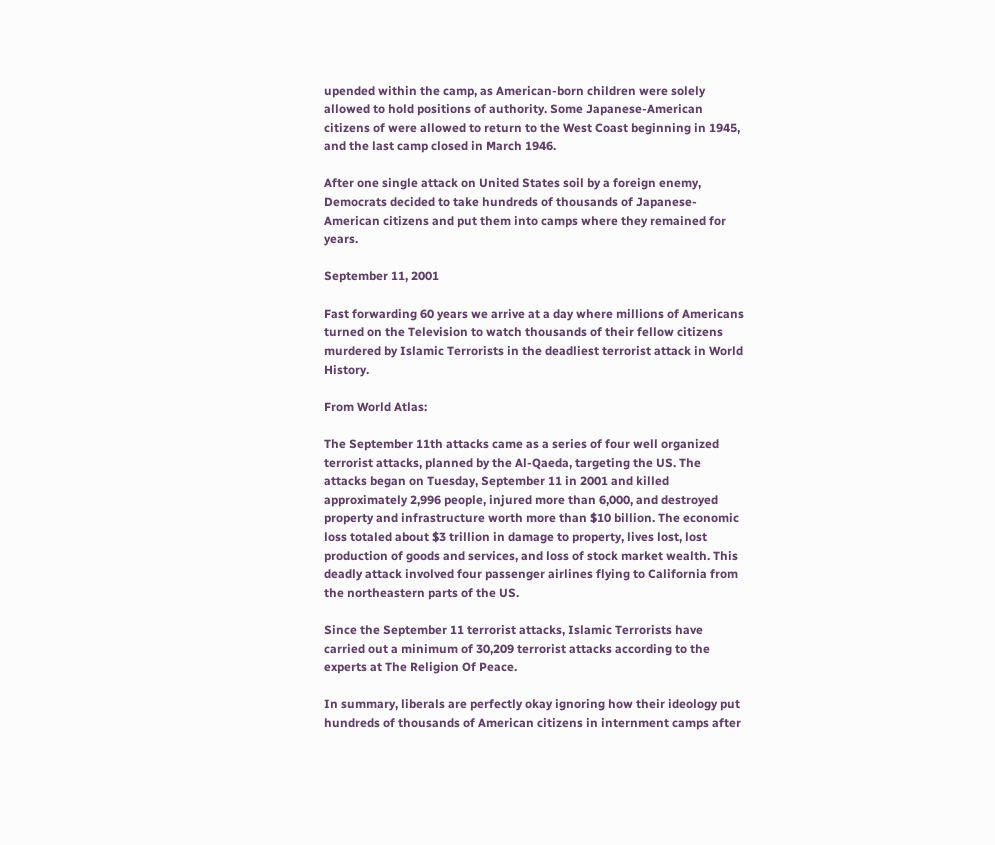upended within the camp, as American-born children were solely allowed to hold positions of authority. Some Japanese-American citizens of were allowed to return to the West Coast beginning in 1945, and the last camp closed in March 1946.

After one single attack on United States soil by a foreign enemy, Democrats decided to take hundreds of thousands of Japanese-American citizens and put them into camps where they remained for years.

September 11, 2001

Fast forwarding 60 years we arrive at a day where millions of Americans turned on the Television to watch thousands of their fellow citizens murdered by Islamic Terrorists in the deadliest terrorist attack in World History.

From World Atlas:

The September 11th attacks came as a series of four well organized terrorist attacks, planned by the Al-Qaeda, targeting the US. The attacks began on Tuesday, September 11 in 2001 and killed approximately 2,996 people, injured more than 6,000, and destroyed property and infrastructure worth more than $10 billion. The economic loss totaled about $3 trillion in damage to property, lives lost, lost production of goods and services, and loss of stock market wealth. This deadly attack involved four passenger airlines flying to California from the northeastern parts of the US.

Since the September 11 terrorist attacks, Islamic Terrorists have carried out a minimum of 30,209 terrorist attacks according to the experts at The Religion Of Peace.

In summary, liberals are perfectly okay ignoring how their ideology put hundreds of thousands of American citizens in internment camps after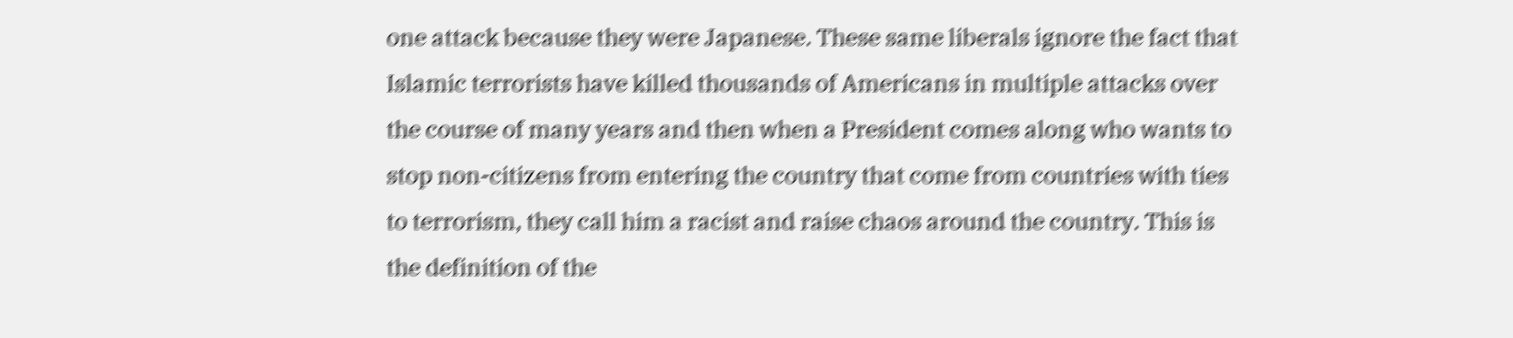one attack because they were Japanese. These same liberals ignore the fact that Islamic terrorists have killed thousands of Americans in multiple attacks over the course of many years and then when a President comes along who wants to stop non-citizens from entering the country that come from countries with ties to terrorism, they call him a racist and raise chaos around the country. This is the definition of the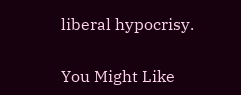liberal hypocrisy.


You Might Like